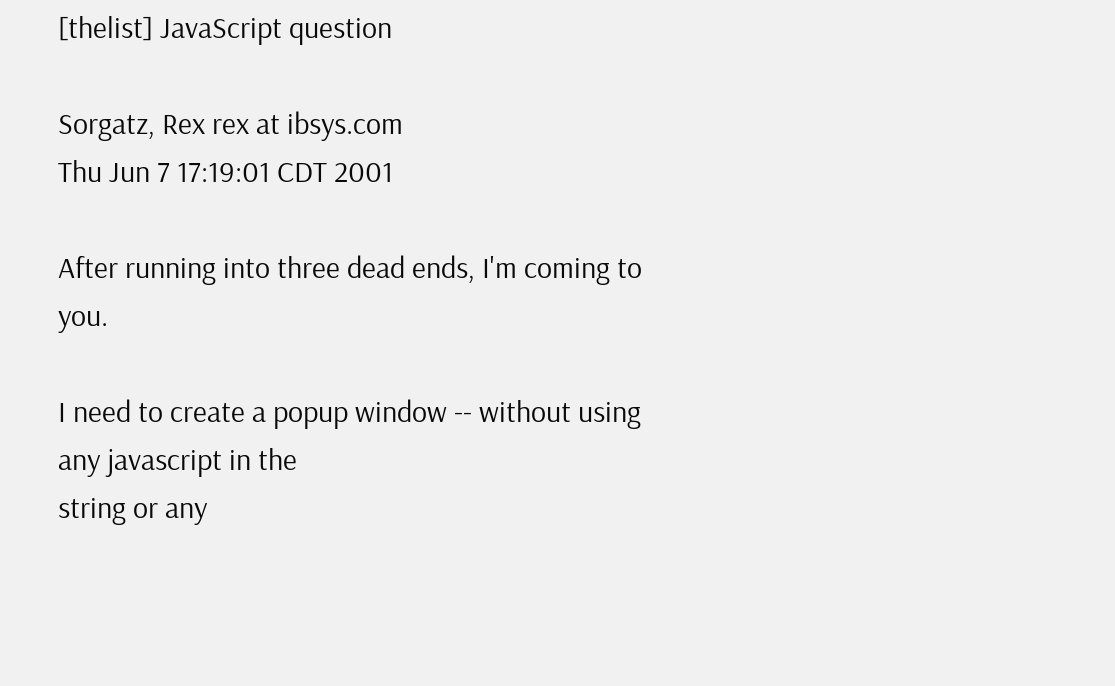[thelist] JavaScript question

Sorgatz, Rex rex at ibsys.com
Thu Jun 7 17:19:01 CDT 2001

After running into three dead ends, I'm coming to you.

I need to create a popup window -- without using any javascript in the
string or any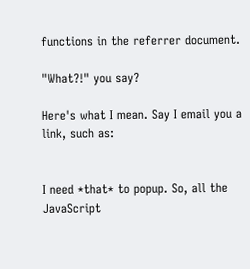functions in the referrer document.

"What?!" you say?

Here's what I mean. Say I email you a link, such as:


I need *that* to popup. So, all the JavaScript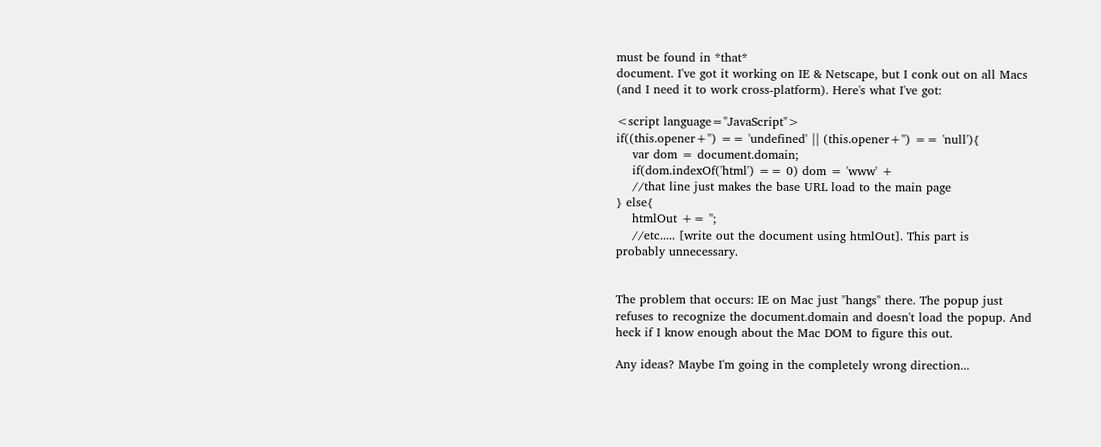must be found in *that*
document. I've got it working on IE & Netscape, but I conk out on all Macs
(and I need it to work cross-platform). Here's what I've got:

<script language="JavaScript">
if((this.opener+'') == 'undefined' || (this.opener+'') == 'null'){
    var dom = document.domain;
    if(dom.indexOf('html') == 0) dom = 'www' +
    //that line just makes the base URL load to the main page
} else{
    htmlOut += '';
    //etc..... [write out the document using htmlOut]. This part is
probably unnecessary.


The problem that occurs: IE on Mac just "hangs" there. The popup just
refuses to recognize the document.domain and doesn't load the popup. And
heck if I know enough about the Mac DOM to figure this out.

Any ideas? Maybe I'm going in the completely wrong direction...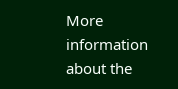More information about the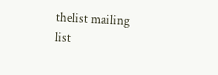thelist mailing list